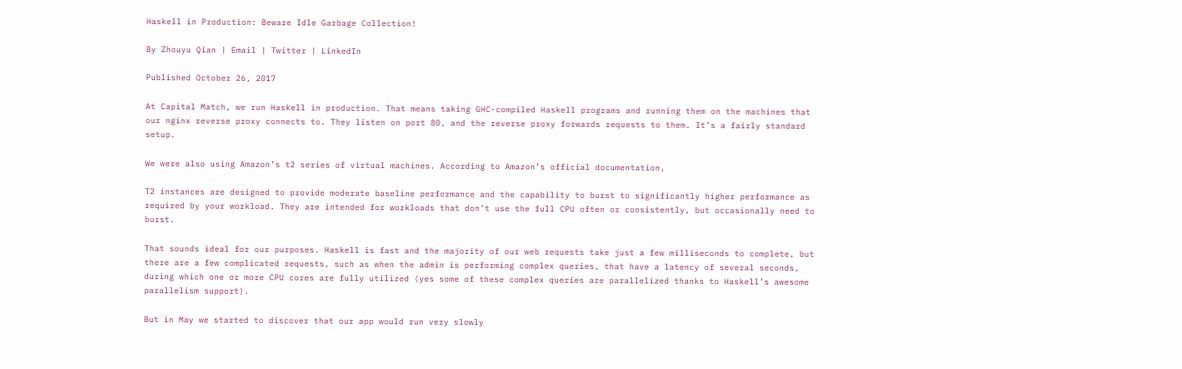Haskell in Production: Beware Idle Garbage Collection!

By Zhouyu Qian | Email | Twitter | LinkedIn

Published October 26, 2017

At Capital Match, we run Haskell in production. That means taking GHC-compiled Haskell programs and running them on the machines that our nginx reverse proxy connects to. They listen on port 80, and the reverse proxy forwards requests to them. It’s a fairly standard setup.

We were also using Amazon’s t2 series of virtual machines. According to Amazon’s official documentation,

T2 instances are designed to provide moderate baseline performance and the capability to burst to significantly higher performance as required by your workload. They are intended for workloads that don’t use the full CPU often or consistently, but occasionally need to burst.

That sounds ideal for our purposes. Haskell is fast and the majority of our web requests take just a few milliseconds to complete, but there are a few complicated requests, such as when the admin is performing complex queries, that have a latency of several seconds, during which one or more CPU cores are fully utilized (yes some of these complex queries are parallelized thanks to Haskell’s awesome parallelism support).

But in May we started to discover that our app would run very slowly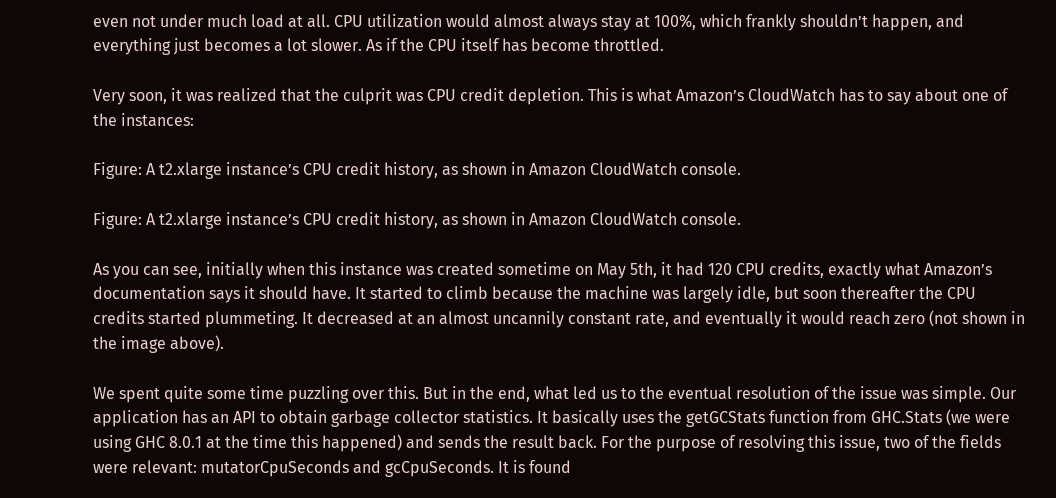even not under much load at all. CPU utilization would almost always stay at 100%, which frankly shouldn’t happen, and everything just becomes a lot slower. As if the CPU itself has become throttled.

Very soon, it was realized that the culprit was CPU credit depletion. This is what Amazon’s CloudWatch has to say about one of the instances:

Figure: A t2.xlarge instance’s CPU credit history, as shown in Amazon CloudWatch console.

Figure: A t2.xlarge instance’s CPU credit history, as shown in Amazon CloudWatch console.

As you can see, initially when this instance was created sometime on May 5th, it had 120 CPU credits, exactly what Amazon’s documentation says it should have. It started to climb because the machine was largely idle, but soon thereafter the CPU credits started plummeting. It decreased at an almost uncannily constant rate, and eventually it would reach zero (not shown in the image above).

We spent quite some time puzzling over this. But in the end, what led us to the eventual resolution of the issue was simple. Our application has an API to obtain garbage collector statistics. It basically uses the getGCStats function from GHC.Stats (we were using GHC 8.0.1 at the time this happened) and sends the result back. For the purpose of resolving this issue, two of the fields were relevant: mutatorCpuSeconds and gcCpuSeconds. It is found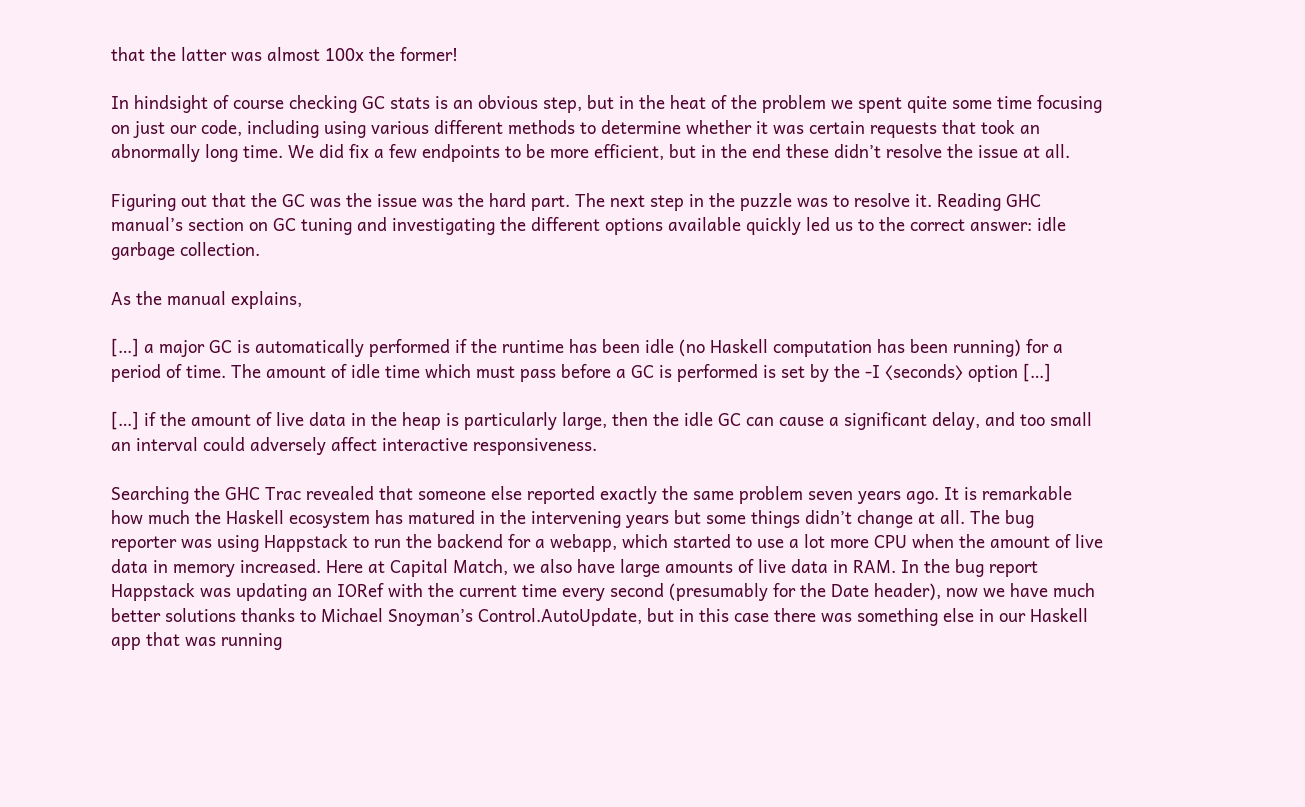that the latter was almost 100x the former!

In hindsight of course checking GC stats is an obvious step, but in the heat of the problem we spent quite some time focusing on just our code, including using various different methods to determine whether it was certain requests that took an abnormally long time. We did fix a few endpoints to be more efficient, but in the end these didn’t resolve the issue at all.

Figuring out that the GC was the issue was the hard part. The next step in the puzzle was to resolve it. Reading GHC manual’s section on GC tuning and investigating the different options available quickly led us to the correct answer: idle garbage collection.

As the manual explains,

[…] a major GC is automatically performed if the runtime has been idle (no Haskell computation has been running) for a period of time. The amount of idle time which must pass before a GC is performed is set by the -I ⟨seconds⟩ option […]

[…] if the amount of live data in the heap is particularly large, then the idle GC can cause a significant delay, and too small an interval could adversely affect interactive responsiveness.

Searching the GHC Trac revealed that someone else reported exactly the same problem seven years ago. It is remarkable how much the Haskell ecosystem has matured in the intervening years but some things didn’t change at all. The bug reporter was using Happstack to run the backend for a webapp, which started to use a lot more CPU when the amount of live data in memory increased. Here at Capital Match, we also have large amounts of live data in RAM. In the bug report Happstack was updating an IORef with the current time every second (presumably for the Date header), now we have much better solutions thanks to Michael Snoyman’s Control.AutoUpdate, but in this case there was something else in our Haskell app that was running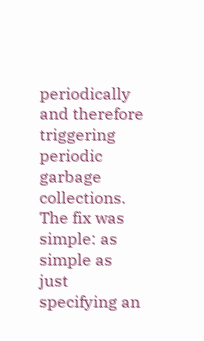periodically and therefore triggering periodic garbage collections. The fix was simple: as simple as just specifying an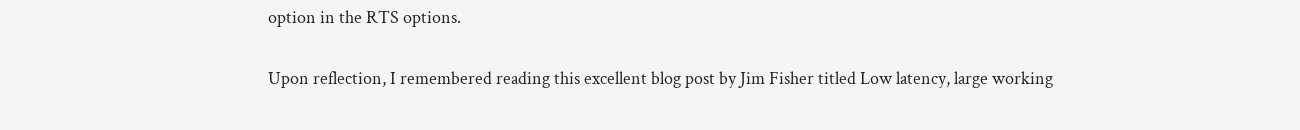option in the RTS options.

Upon reflection, I remembered reading this excellent blog post by Jim Fisher titled Low latency, large working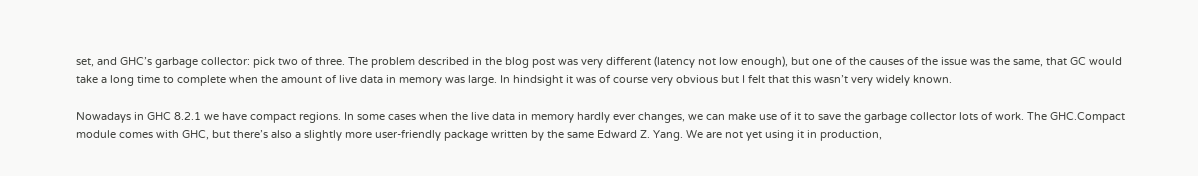set, and GHC’s garbage collector: pick two of three. The problem described in the blog post was very different (latency not low enough), but one of the causes of the issue was the same, that GC would take a long time to complete when the amount of live data in memory was large. In hindsight it was of course very obvious but I felt that this wasn’t very widely known.

Nowadays in GHC 8.2.1 we have compact regions. In some cases when the live data in memory hardly ever changes, we can make use of it to save the garbage collector lots of work. The GHC.Compact module comes with GHC, but there’s also a slightly more user-friendly package written by the same Edward Z. Yang. We are not yet using it in production,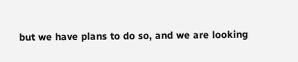but we have plans to do so, and we are looking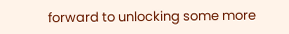forward to unlocking some more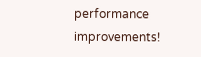performance improvements!